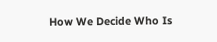How We Decide Who Is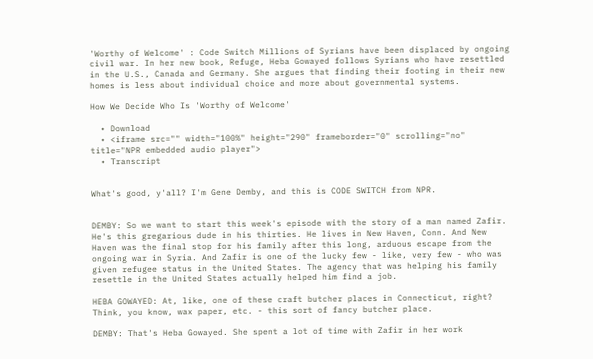'Worthy of Welcome' : Code Switch Millions of Syrians have been displaced by ongoing civil war. In her new book, Refuge, Heba Gowayed follows Syrians who have resettled in the U.S., Canada and Germany. She argues that finding their footing in their new homes is less about individual choice and more about governmental systems.

How We Decide Who Is 'Worthy of Welcome'

  • Download
  • <iframe src="" width="100%" height="290" frameborder="0" scrolling="no" title="NPR embedded audio player">
  • Transcript


What's good, y'all? I'm Gene Demby, and this is CODE SWITCH from NPR.


DEMBY: So we want to start this week's episode with the story of a man named Zafir. He's this gregarious dude in his thirties. He lives in New Haven, Conn. And New Haven was the final stop for his family after this long, arduous escape from the ongoing war in Syria. And Zafir is one of the lucky few - like, very few - who was given refugee status in the United States. The agency that was helping his family resettle in the United States actually helped him find a job.

HEBA GOWAYED: At, like, one of these craft butcher places in Connecticut, right? Think, you know, wax paper, etc. - this sort of fancy butcher place.

DEMBY: That's Heba Gowayed. She spent a lot of time with Zafir in her work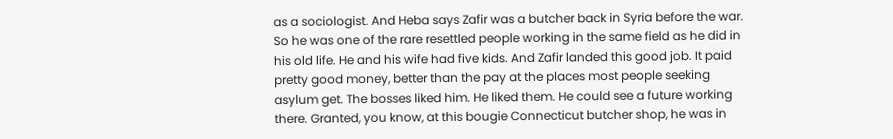as a sociologist. And Heba says Zafir was a butcher back in Syria before the war. So he was one of the rare resettled people working in the same field as he did in his old life. He and his wife had five kids. And Zafir landed this good job. It paid pretty good money, better than the pay at the places most people seeking asylum get. The bosses liked him. He liked them. He could see a future working there. Granted, you know, at this bougie Connecticut butcher shop, he was in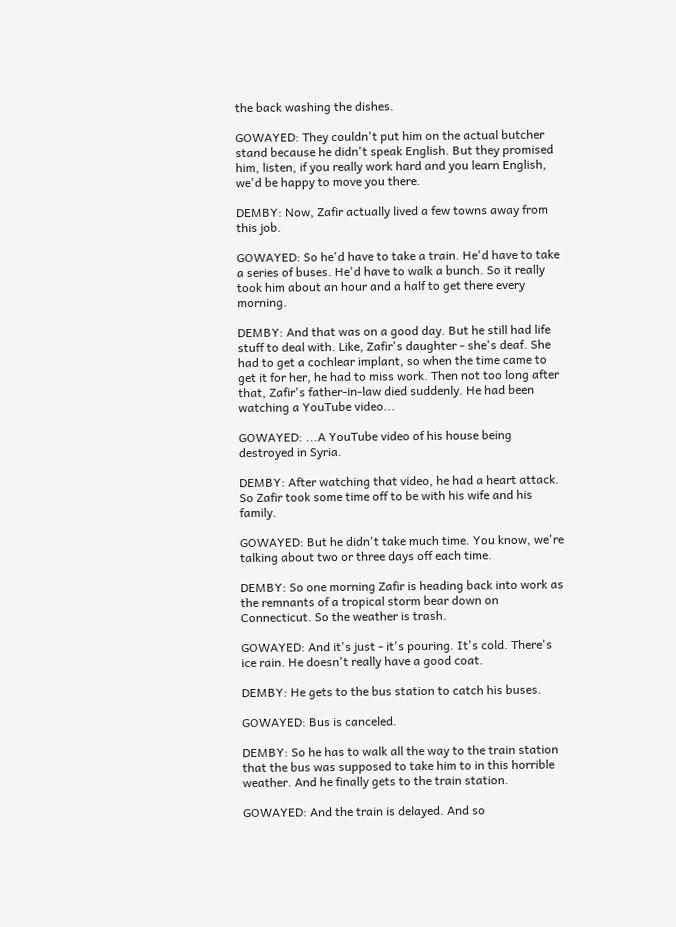the back washing the dishes.

GOWAYED: They couldn't put him on the actual butcher stand because he didn't speak English. But they promised him, listen, if you really work hard and you learn English, we'd be happy to move you there.

DEMBY: Now, Zafir actually lived a few towns away from this job.

GOWAYED: So he'd have to take a train. He'd have to take a series of buses. He'd have to walk a bunch. So it really took him about an hour and a half to get there every morning.

DEMBY: And that was on a good day. But he still had life stuff to deal with. Like, Zafir's daughter - she's deaf. She had to get a cochlear implant, so when the time came to get it for her, he had to miss work. Then not too long after that, Zafir's father-in-law died suddenly. He had been watching a YouTube video...

GOWAYED: ...A YouTube video of his house being destroyed in Syria.

DEMBY: After watching that video, he had a heart attack. So Zafir took some time off to be with his wife and his family.

GOWAYED: But he didn't take much time. You know, we're talking about two or three days off each time.

DEMBY: So one morning Zafir is heading back into work as the remnants of a tropical storm bear down on Connecticut. So the weather is trash.

GOWAYED: And it's just - it's pouring. It's cold. There's ice rain. He doesn't really have a good coat.

DEMBY: He gets to the bus station to catch his buses.

GOWAYED: Bus is canceled.

DEMBY: So he has to walk all the way to the train station that the bus was supposed to take him to in this horrible weather. And he finally gets to the train station.

GOWAYED: And the train is delayed. And so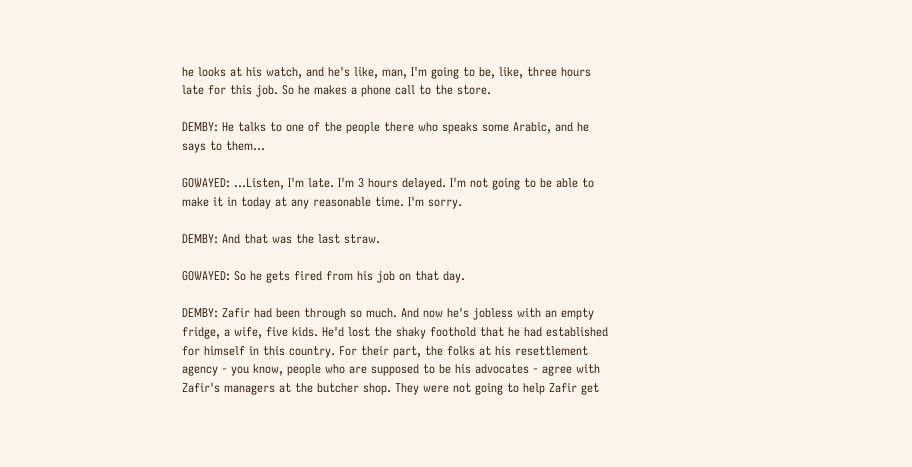he looks at his watch, and he's like, man, I'm going to be, like, three hours late for this job. So he makes a phone call to the store.

DEMBY: He talks to one of the people there who speaks some Arabic, and he says to them...

GOWAYED: ...Listen, I'm late. I'm 3 hours delayed. I'm not going to be able to make it in today at any reasonable time. I'm sorry.

DEMBY: And that was the last straw.

GOWAYED: So he gets fired from his job on that day.

DEMBY: Zafir had been through so much. And now he's jobless with an empty fridge, a wife, five kids. He'd lost the shaky foothold that he had established for himself in this country. For their part, the folks at his resettlement agency - you know, people who are supposed to be his advocates - agree with Zafir's managers at the butcher shop. They were not going to help Zafir get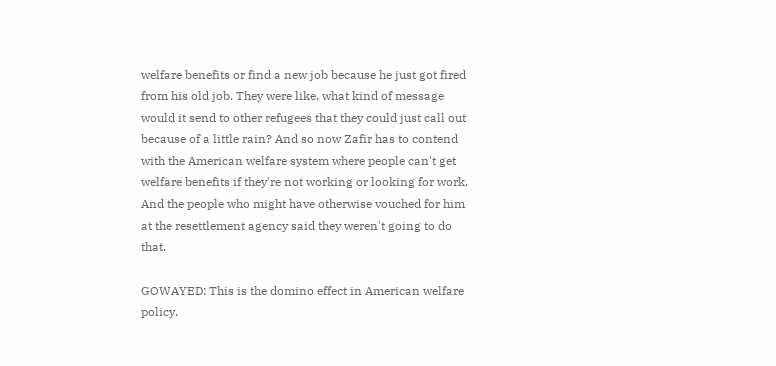welfare benefits or find a new job because he just got fired from his old job. They were like, what kind of message would it send to other refugees that they could just call out because of a little rain? And so now Zafir has to contend with the American welfare system where people can't get welfare benefits if they're not working or looking for work. And the people who might have otherwise vouched for him at the resettlement agency said they weren't going to do that.

GOWAYED: This is the domino effect in American welfare policy.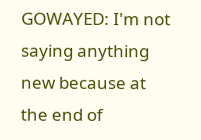GOWAYED: I'm not saying anything new because at the end of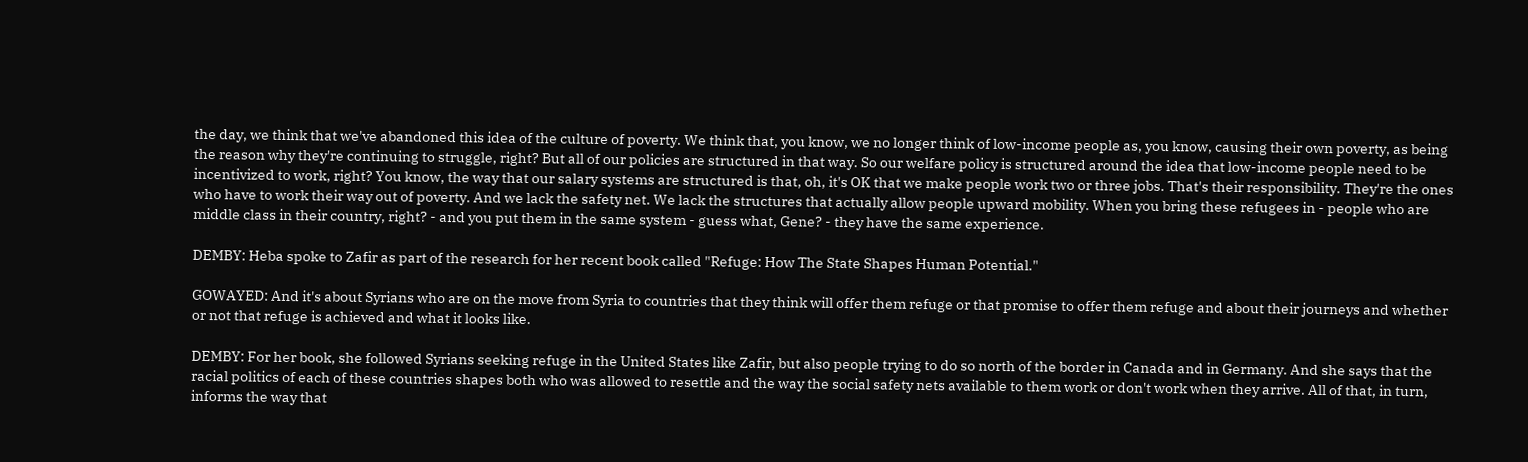the day, we think that we've abandoned this idea of the culture of poverty. We think that, you know, we no longer think of low-income people as, you know, causing their own poverty, as being the reason why they're continuing to struggle, right? But all of our policies are structured in that way. So our welfare policy is structured around the idea that low-income people need to be incentivized to work, right? You know, the way that our salary systems are structured is that, oh, it's OK that we make people work two or three jobs. That's their responsibility. They're the ones who have to work their way out of poverty. And we lack the safety net. We lack the structures that actually allow people upward mobility. When you bring these refugees in - people who are middle class in their country, right? - and you put them in the same system - guess what, Gene? - they have the same experience.

DEMBY: Heba spoke to Zafir as part of the research for her recent book called "Refuge: How The State Shapes Human Potential."

GOWAYED: And it's about Syrians who are on the move from Syria to countries that they think will offer them refuge or that promise to offer them refuge and about their journeys and whether or not that refuge is achieved and what it looks like.

DEMBY: For her book, she followed Syrians seeking refuge in the United States like Zafir, but also people trying to do so north of the border in Canada and in Germany. And she says that the racial politics of each of these countries shapes both who was allowed to resettle and the way the social safety nets available to them work or don't work when they arrive. All of that, in turn, informs the way that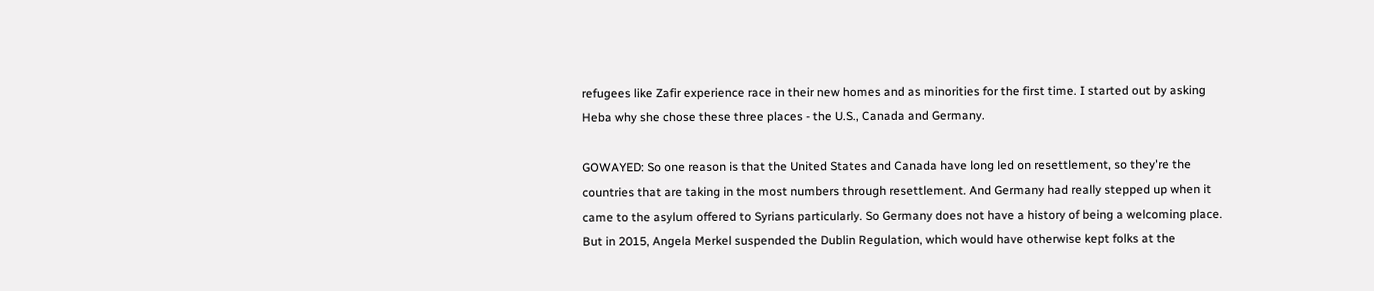refugees like Zafir experience race in their new homes and as minorities for the first time. I started out by asking Heba why she chose these three places - the U.S., Canada and Germany.

GOWAYED: So one reason is that the United States and Canada have long led on resettlement, so they're the countries that are taking in the most numbers through resettlement. And Germany had really stepped up when it came to the asylum offered to Syrians particularly. So Germany does not have a history of being a welcoming place. But in 2015, Angela Merkel suspended the Dublin Regulation, which would have otherwise kept folks at the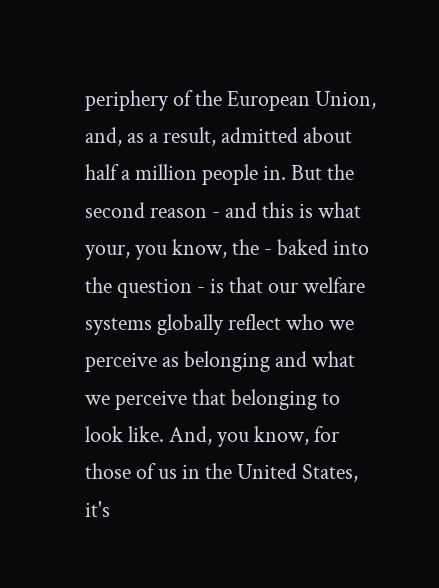periphery of the European Union, and, as a result, admitted about half a million people in. But the second reason - and this is what your, you know, the - baked into the question - is that our welfare systems globally reflect who we perceive as belonging and what we perceive that belonging to look like. And, you know, for those of us in the United States, it's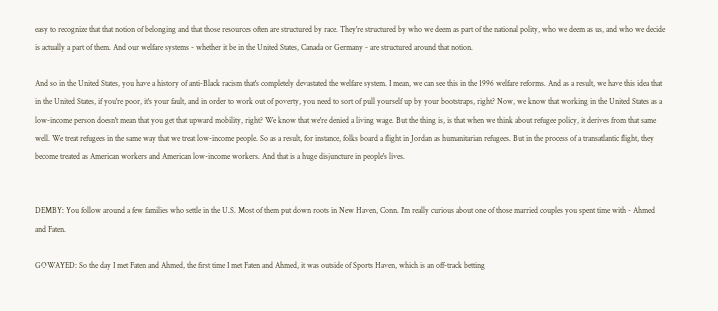easy to recognize that that notion of belonging and that those resources often are structured by race. They're structured by who we deem as part of the national polity, who we deem as us, and who we decide is actually a part of them. And our welfare systems - whether it be in the United States, Canada or Germany - are structured around that notion.

And so in the United States, you have a history of anti-Black racism that's completely devastated the welfare system. I mean, we can see this in the 1996 welfare reforms. And as a result, we have this idea that in the United States, if you're poor, it's your fault, and in order to work out of poverty, you need to sort of pull yourself up by your bootstraps, right? Now, we know that working in the United States as a low-income person doesn't mean that you get that upward mobility, right? We know that we're denied a living wage. But the thing is, is that when we think about refugee policy, it derives from that same well. We treat refugees in the same way that we treat low-income people. So as a result, for instance, folks board a flight in Jordan as humanitarian refugees. But in the process of a transatlantic flight, they become treated as American workers and American low-income workers. And that is a huge disjuncture in people's lives.


DEMBY: You follow around a few families who settle in the U.S. Most of them put down roots in New Haven, Conn. I'm really curious about one of those married couples you spent time with - Ahmed and Faten.

GOWAYED: So the day I met Faten and Ahmed, the first time I met Faten and Ahmed, it was outside of Sports Haven, which is an off-track betting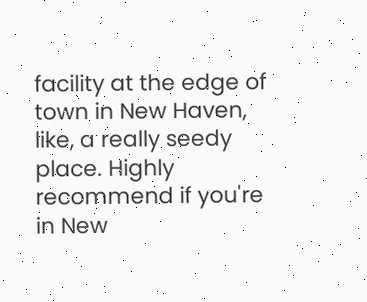facility at the edge of town in New Haven, like, a really seedy place. Highly recommend if you're in New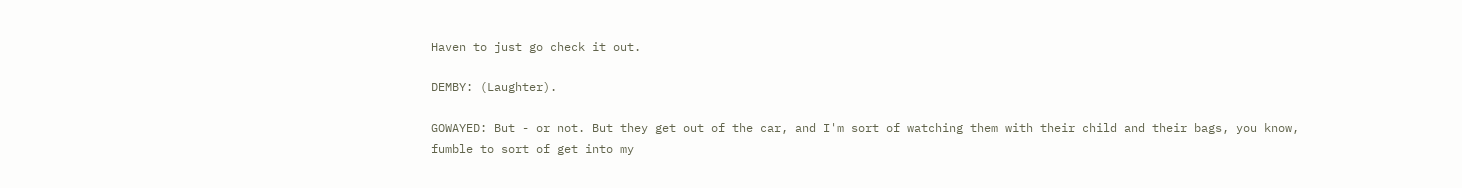Haven to just go check it out.

DEMBY: (Laughter).

GOWAYED: But - or not. But they get out of the car, and I'm sort of watching them with their child and their bags, you know, fumble to sort of get into my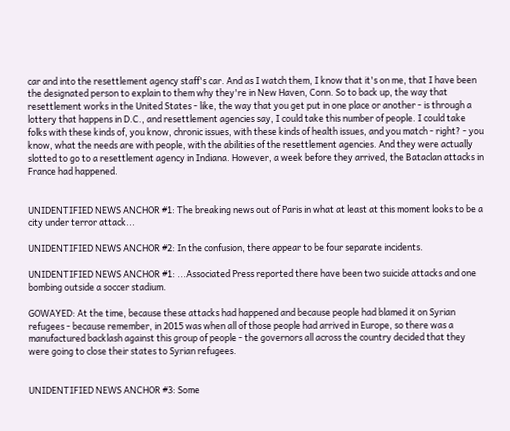car and into the resettlement agency staff's car. And as I watch them, I know that it's on me, that I have been the designated person to explain to them why they're in New Haven, Conn. So to back up, the way that resettlement works in the United States - like, the way that you get put in one place or another - is through a lottery that happens in D.C., and resettlement agencies say, I could take this number of people. I could take folks with these kinds of, you know, chronic issues, with these kinds of health issues, and you match - right? - you know, what the needs are with people, with the abilities of the resettlement agencies. And they were actually slotted to go to a resettlement agency in Indiana. However, a week before they arrived, the Bataclan attacks in France had happened.


UNIDENTIFIED NEWS ANCHOR #1: The breaking news out of Paris in what at least at this moment looks to be a city under terror attack...

UNIDENTIFIED NEWS ANCHOR #2: In the confusion, there appear to be four separate incidents.

UNIDENTIFIED NEWS ANCHOR #1: ...Associated Press reported there have been two suicide attacks and one bombing outside a soccer stadium.

GOWAYED: At the time, because these attacks had happened and because people had blamed it on Syrian refugees - because remember, in 2015 was when all of those people had arrived in Europe, so there was a manufactured backlash against this group of people - the governors all across the country decided that they were going to close their states to Syrian refugees.


UNIDENTIFIED NEWS ANCHOR #3: Some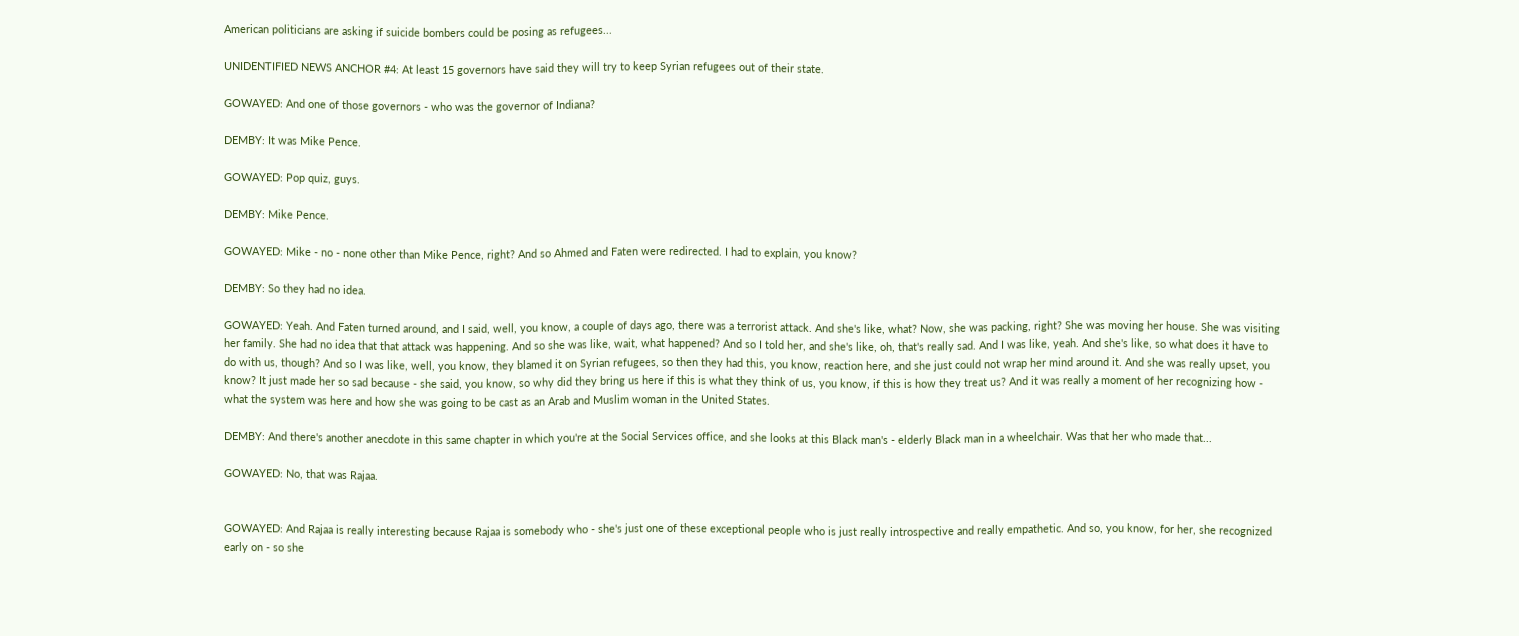American politicians are asking if suicide bombers could be posing as refugees...

UNIDENTIFIED NEWS ANCHOR #4: At least 15 governors have said they will try to keep Syrian refugees out of their state.

GOWAYED: And one of those governors - who was the governor of Indiana?

DEMBY: It was Mike Pence.

GOWAYED: Pop quiz, guys.

DEMBY: Mike Pence.

GOWAYED: Mike - no - none other than Mike Pence, right? And so Ahmed and Faten were redirected. I had to explain, you know?

DEMBY: So they had no idea.

GOWAYED: Yeah. And Faten turned around, and I said, well, you know, a couple of days ago, there was a terrorist attack. And she's like, what? Now, she was packing, right? She was moving her house. She was visiting her family. She had no idea that that attack was happening. And so she was like, wait, what happened? And so I told her, and she's like, oh, that's really sad. And I was like, yeah. And she's like, so what does it have to do with us, though? And so I was like, well, you know, they blamed it on Syrian refugees, so then they had this, you know, reaction here, and she just could not wrap her mind around it. And she was really upset, you know? It just made her so sad because - she said, you know, so why did they bring us here if this is what they think of us, you know, if this is how they treat us? And it was really a moment of her recognizing how - what the system was here and how she was going to be cast as an Arab and Muslim woman in the United States.

DEMBY: And there's another anecdote in this same chapter in which you're at the Social Services office, and she looks at this Black man's - elderly Black man in a wheelchair. Was that her who made that...

GOWAYED: No, that was Rajaa.


GOWAYED: And Rajaa is really interesting because Rajaa is somebody who - she's just one of these exceptional people who is just really introspective and really empathetic. And so, you know, for her, she recognized early on - so she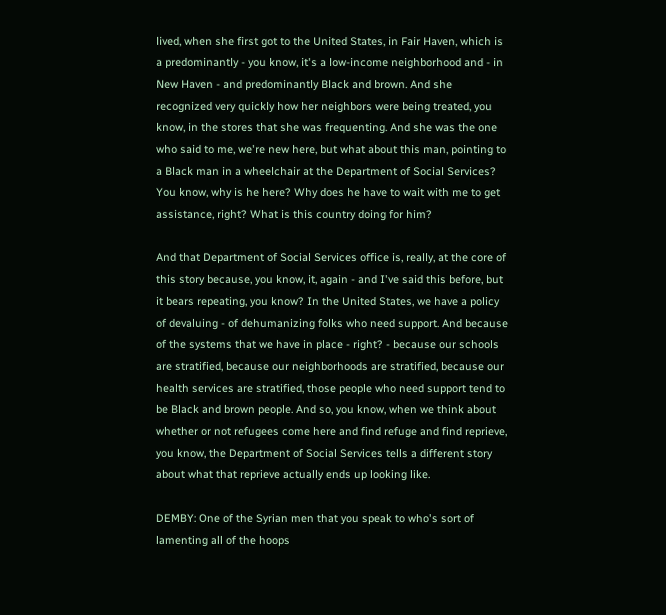lived, when she first got to the United States, in Fair Haven, which is a predominantly - you know, it's a low-income neighborhood and - in New Haven - and predominantly Black and brown. And she recognized very quickly how her neighbors were being treated, you know, in the stores that she was frequenting. And she was the one who said to me, we're new here, but what about this man, pointing to a Black man in a wheelchair at the Department of Social Services? You know, why is he here? Why does he have to wait with me to get assistance, right? What is this country doing for him?

And that Department of Social Services office is, really, at the core of this story because, you know, it, again - and I've said this before, but it bears repeating, you know? In the United States, we have a policy of devaluing - of dehumanizing folks who need support. And because of the systems that we have in place - right? - because our schools are stratified, because our neighborhoods are stratified, because our health services are stratified, those people who need support tend to be Black and brown people. And so, you know, when we think about whether or not refugees come here and find refuge and find reprieve, you know, the Department of Social Services tells a different story about what that reprieve actually ends up looking like.

DEMBY: One of the Syrian men that you speak to who's sort of lamenting all of the hoops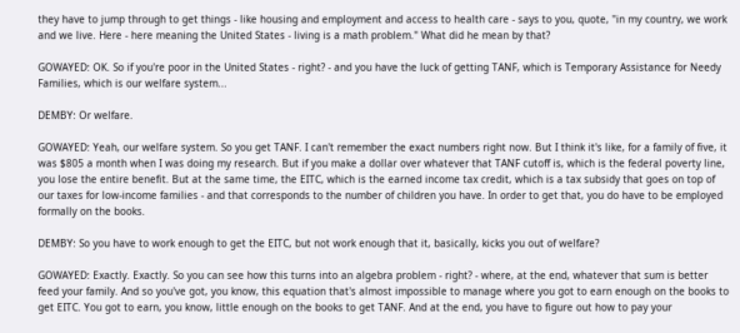they have to jump through to get things - like housing and employment and access to health care - says to you, quote, "in my country, we work and we live. Here - here meaning the United States - living is a math problem." What did he mean by that?

GOWAYED: OK. So if you're poor in the United States - right? - and you have the luck of getting TANF, which is Temporary Assistance for Needy Families, which is our welfare system...

DEMBY: Or welfare.

GOWAYED: Yeah, our welfare system. So you get TANF. I can't remember the exact numbers right now. But I think it's like, for a family of five, it was $805 a month when I was doing my research. But if you make a dollar over whatever that TANF cutoff is, which is the federal poverty line, you lose the entire benefit. But at the same time, the EITC, which is the earned income tax credit, which is a tax subsidy that goes on top of our taxes for low-income families - and that corresponds to the number of children you have. In order to get that, you do have to be employed formally on the books.

DEMBY: So you have to work enough to get the EITC, but not work enough that it, basically, kicks you out of welfare?

GOWAYED: Exactly. Exactly. So you can see how this turns into an algebra problem - right? - where, at the end, whatever that sum is better feed your family. And so you've got, you know, this equation that's almost impossible to manage where you got to earn enough on the books to get EITC. You got to earn, you know, little enough on the books to get TANF. And at the end, you have to figure out how to pay your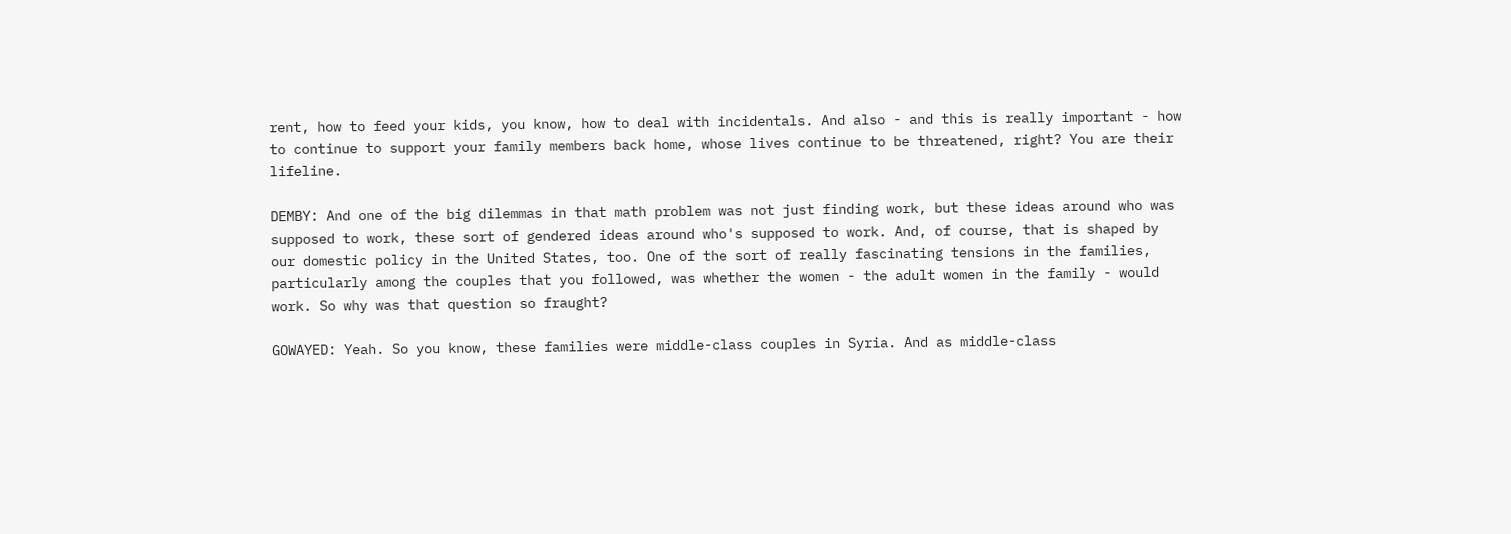rent, how to feed your kids, you know, how to deal with incidentals. And also - and this is really important - how to continue to support your family members back home, whose lives continue to be threatened, right? You are their lifeline.

DEMBY: And one of the big dilemmas in that math problem was not just finding work, but these ideas around who was supposed to work, these sort of gendered ideas around who's supposed to work. And, of course, that is shaped by our domestic policy in the United States, too. One of the sort of really fascinating tensions in the families, particularly among the couples that you followed, was whether the women - the adult women in the family - would work. So why was that question so fraught?

GOWAYED: Yeah. So you know, these families were middle-class couples in Syria. And as middle-class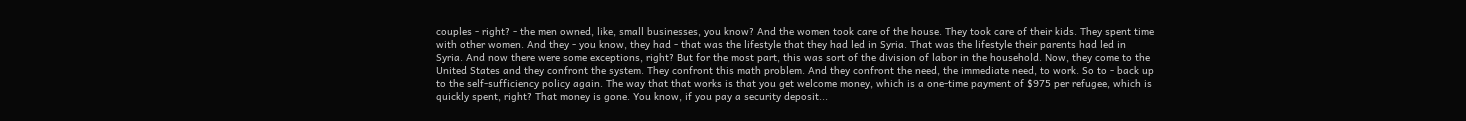couples - right? - the men owned, like, small businesses, you know? And the women took care of the house. They took care of their kids. They spent time with other women. And they - you know, they had - that was the lifestyle that they had led in Syria. That was the lifestyle their parents had led in Syria. And now there were some exceptions, right? But for the most part, this was sort of the division of labor in the household. Now, they come to the United States and they confront the system. They confront this math problem. And they confront the need, the immediate need, to work. So to - back up to the self-sufficiency policy again. The way that that works is that you get welcome money, which is a one-time payment of $975 per refugee, which is quickly spent, right? That money is gone. You know, if you pay a security deposit...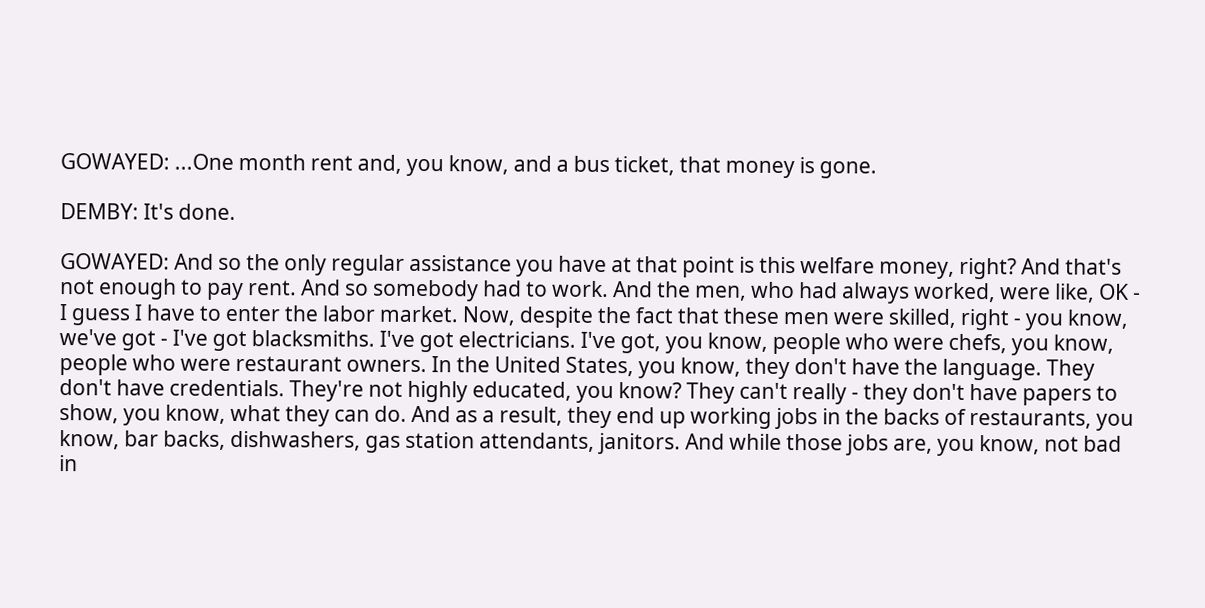GOWAYED: ...One month rent and, you know, and a bus ticket, that money is gone.

DEMBY: It's done.

GOWAYED: And so the only regular assistance you have at that point is this welfare money, right? And that's not enough to pay rent. And so somebody had to work. And the men, who had always worked, were like, OK - I guess I have to enter the labor market. Now, despite the fact that these men were skilled, right - you know, we've got - I've got blacksmiths. I've got electricians. I've got, you know, people who were chefs, you know, people who were restaurant owners. In the United States, you know, they don't have the language. They don't have credentials. They're not highly educated, you know? They can't really - they don't have papers to show, you know, what they can do. And as a result, they end up working jobs in the backs of restaurants, you know, bar backs, dishwashers, gas station attendants, janitors. And while those jobs are, you know, not bad in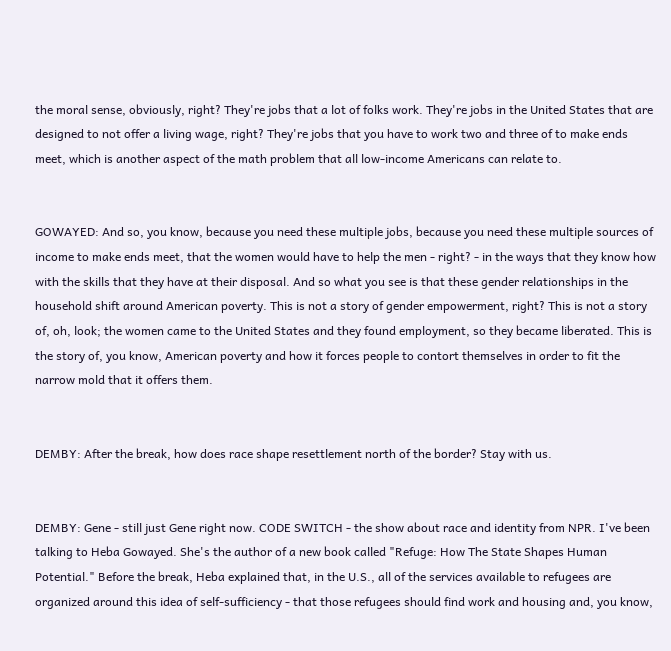the moral sense, obviously, right? They're jobs that a lot of folks work. They're jobs in the United States that are designed to not offer a living wage, right? They're jobs that you have to work two and three of to make ends meet, which is another aspect of the math problem that all low-income Americans can relate to.


GOWAYED: And so, you know, because you need these multiple jobs, because you need these multiple sources of income to make ends meet, that the women would have to help the men - right? - in the ways that they know how with the skills that they have at their disposal. And so what you see is that these gender relationships in the household shift around American poverty. This is not a story of gender empowerment, right? This is not a story of, oh, look; the women came to the United States and they found employment, so they became liberated. This is the story of, you know, American poverty and how it forces people to contort themselves in order to fit the narrow mold that it offers them.


DEMBY: After the break, how does race shape resettlement north of the border? Stay with us.


DEMBY: Gene - still just Gene right now. CODE SWITCH - the show about race and identity from NPR. I've been talking to Heba Gowayed. She's the author of a new book called "Refuge: How The State Shapes Human Potential." Before the break, Heba explained that, in the U.S., all of the services available to refugees are organized around this idea of self-sufficiency - that those refugees should find work and housing and, you know,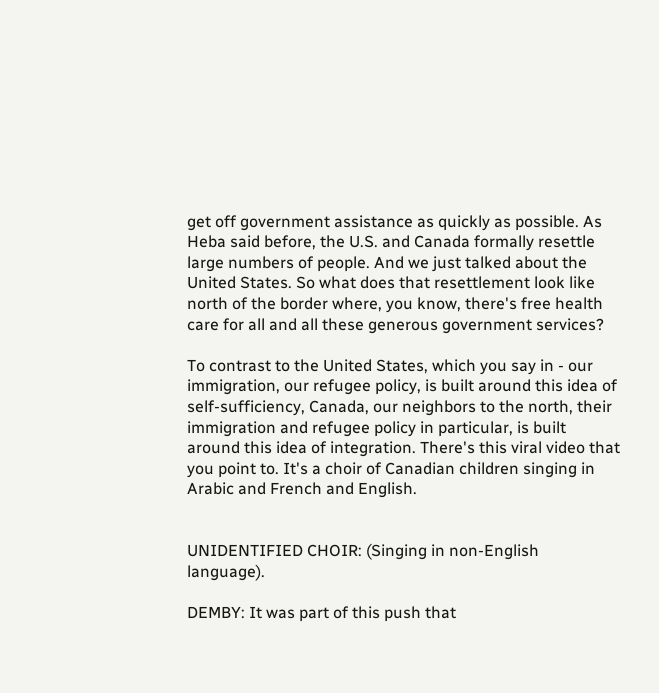get off government assistance as quickly as possible. As Heba said before, the U.S. and Canada formally resettle large numbers of people. And we just talked about the United States. So what does that resettlement look like north of the border where, you know, there's free health care for all and all these generous government services?

To contrast to the United States, which you say in - our immigration, our refugee policy, is built around this idea of self-sufficiency, Canada, our neighbors to the north, their immigration and refugee policy in particular, is built around this idea of integration. There's this viral video that you point to. It's a choir of Canadian children singing in Arabic and French and English.


UNIDENTIFIED CHOIR: (Singing in non-English language).

DEMBY: It was part of this push that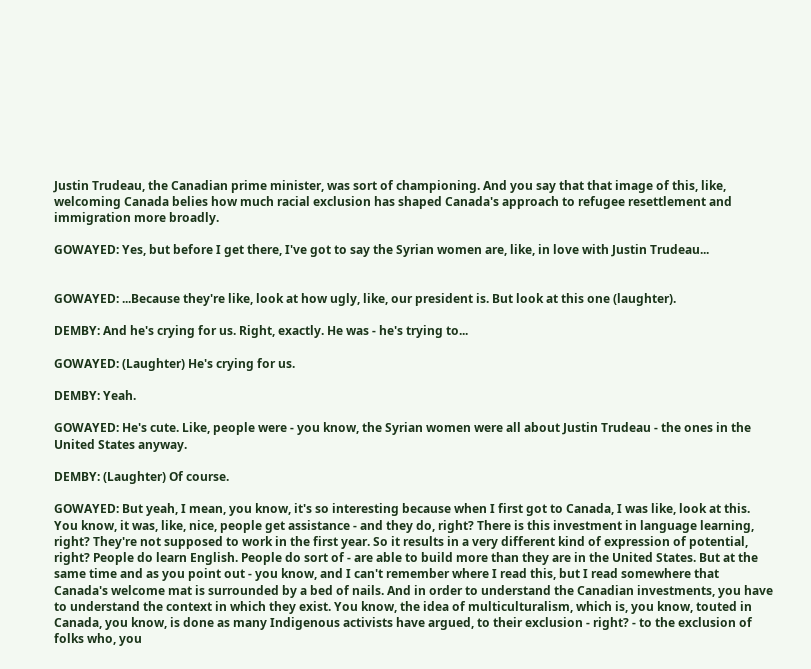Justin Trudeau, the Canadian prime minister, was sort of championing. And you say that that image of this, like, welcoming Canada belies how much racial exclusion has shaped Canada's approach to refugee resettlement and immigration more broadly.

GOWAYED: Yes, but before I get there, I've got to say the Syrian women are, like, in love with Justin Trudeau...


GOWAYED: ...Because they're like, look at how ugly, like, our president is. But look at this one (laughter).

DEMBY: And he's crying for us. Right, exactly. He was - he's trying to...

GOWAYED: (Laughter) He's crying for us.

DEMBY: Yeah.

GOWAYED: He's cute. Like, people were - you know, the Syrian women were all about Justin Trudeau - the ones in the United States anyway.

DEMBY: (Laughter) Of course.

GOWAYED: But yeah, I mean, you know, it's so interesting because when I first got to Canada, I was like, look at this. You know, it was, like, nice, people get assistance - and they do, right? There is this investment in language learning, right? They're not supposed to work in the first year. So it results in a very different kind of expression of potential, right? People do learn English. People do sort of - are able to build more than they are in the United States. But at the same time and as you point out - you know, and I can't remember where I read this, but I read somewhere that Canada's welcome mat is surrounded by a bed of nails. And in order to understand the Canadian investments, you have to understand the context in which they exist. You know, the idea of multiculturalism, which is, you know, touted in Canada, you know, is done as many Indigenous activists have argued, to their exclusion - right? - to the exclusion of folks who, you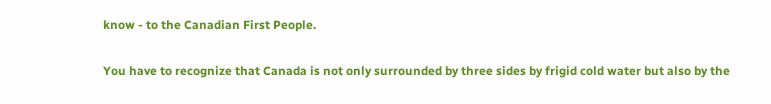know - to the Canadian First People.

You have to recognize that Canada is not only surrounded by three sides by frigid cold water but also by the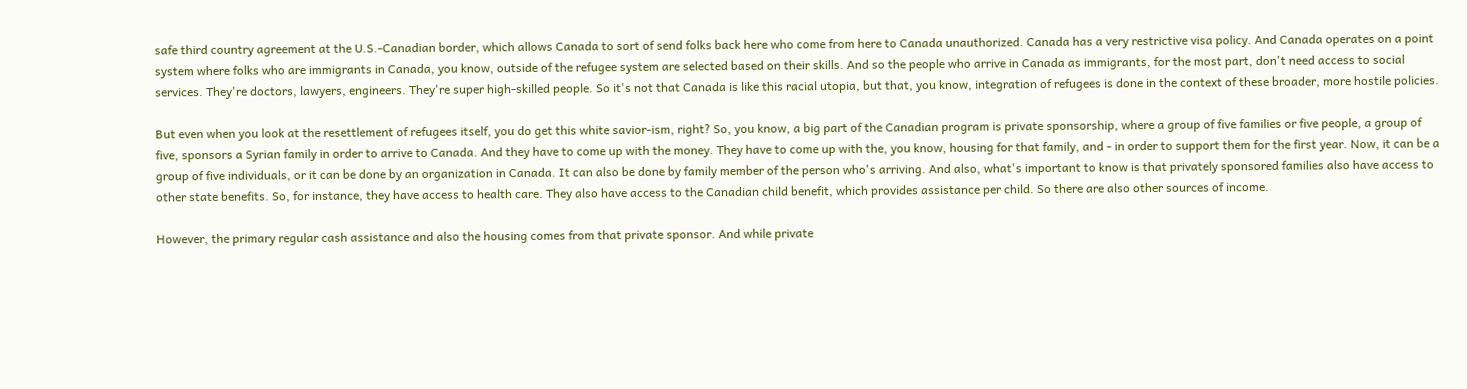safe third country agreement at the U.S.-Canadian border, which allows Canada to sort of send folks back here who come from here to Canada unauthorized. Canada has a very restrictive visa policy. And Canada operates on a point system where folks who are immigrants in Canada, you know, outside of the refugee system are selected based on their skills. And so the people who arrive in Canada as immigrants, for the most part, don't need access to social services. They're doctors, lawyers, engineers. They're super high-skilled people. So it's not that Canada is like this racial utopia, but that, you know, integration of refugees is done in the context of these broader, more hostile policies.

But even when you look at the resettlement of refugees itself, you do get this white savior-ism, right? So, you know, a big part of the Canadian program is private sponsorship, where a group of five families or five people, a group of five, sponsors a Syrian family in order to arrive to Canada. And they have to come up with the money. They have to come up with the, you know, housing for that family, and - in order to support them for the first year. Now, it can be a group of five individuals, or it can be done by an organization in Canada. It can also be done by family member of the person who's arriving. And also, what's important to know is that privately sponsored families also have access to other state benefits. So, for instance, they have access to health care. They also have access to the Canadian child benefit, which provides assistance per child. So there are also other sources of income.

However, the primary regular cash assistance and also the housing comes from that private sponsor. And while private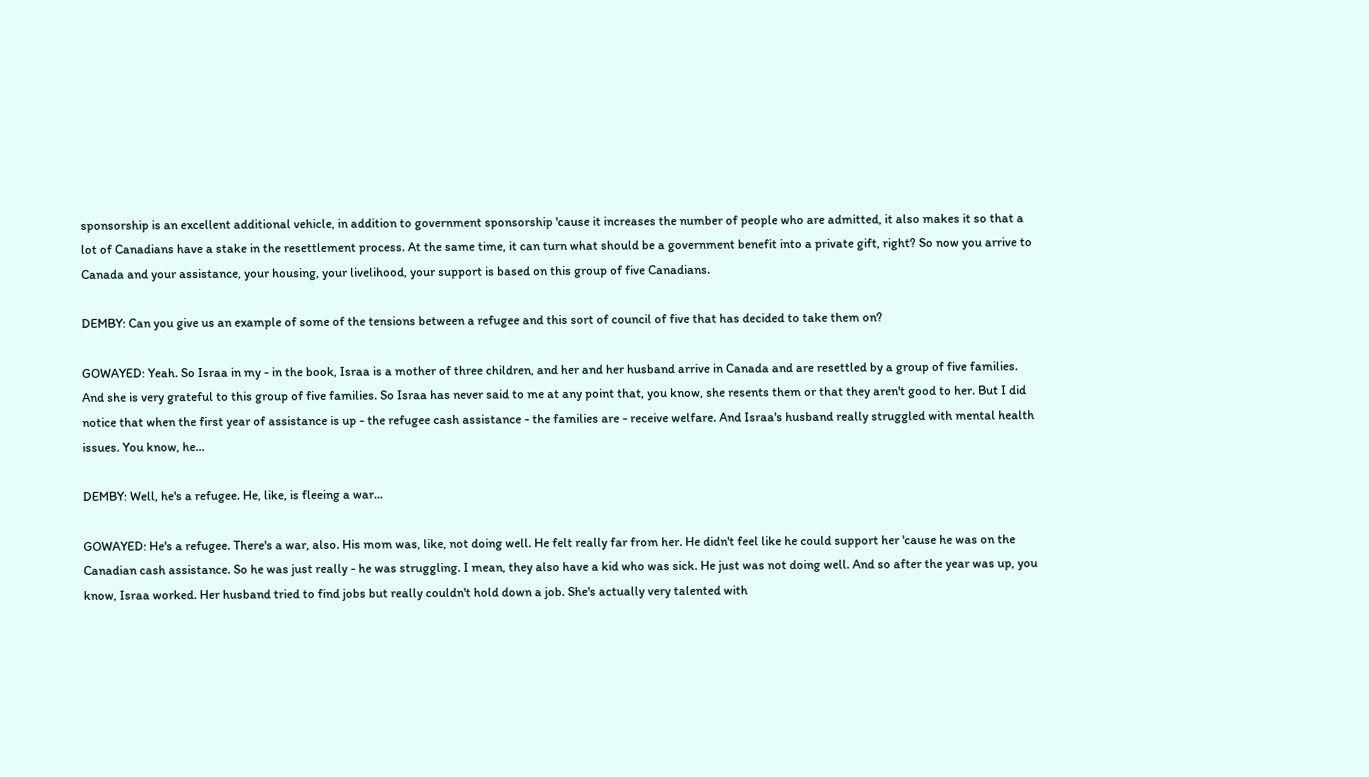sponsorship is an excellent additional vehicle, in addition to government sponsorship 'cause it increases the number of people who are admitted, it also makes it so that a lot of Canadians have a stake in the resettlement process. At the same time, it can turn what should be a government benefit into a private gift, right? So now you arrive to Canada and your assistance, your housing, your livelihood, your support is based on this group of five Canadians.

DEMBY: Can you give us an example of some of the tensions between a refugee and this sort of council of five that has decided to take them on?

GOWAYED: Yeah. So Israa in my - in the book, Israa is a mother of three children, and her and her husband arrive in Canada and are resettled by a group of five families. And she is very grateful to this group of five families. So Israa has never said to me at any point that, you know, she resents them or that they aren't good to her. But I did notice that when the first year of assistance is up - the refugee cash assistance - the families are - receive welfare. And Israa's husband really struggled with mental health issues. You know, he...

DEMBY: Well, he's a refugee. He, like, is fleeing a war...

GOWAYED: He's a refugee. There's a war, also. His mom was, like, not doing well. He felt really far from her. He didn't feel like he could support her 'cause he was on the Canadian cash assistance. So he was just really - he was struggling. I mean, they also have a kid who was sick. He just was not doing well. And so after the year was up, you know, Israa worked. Her husband tried to find jobs but really couldn't hold down a job. She's actually very talented with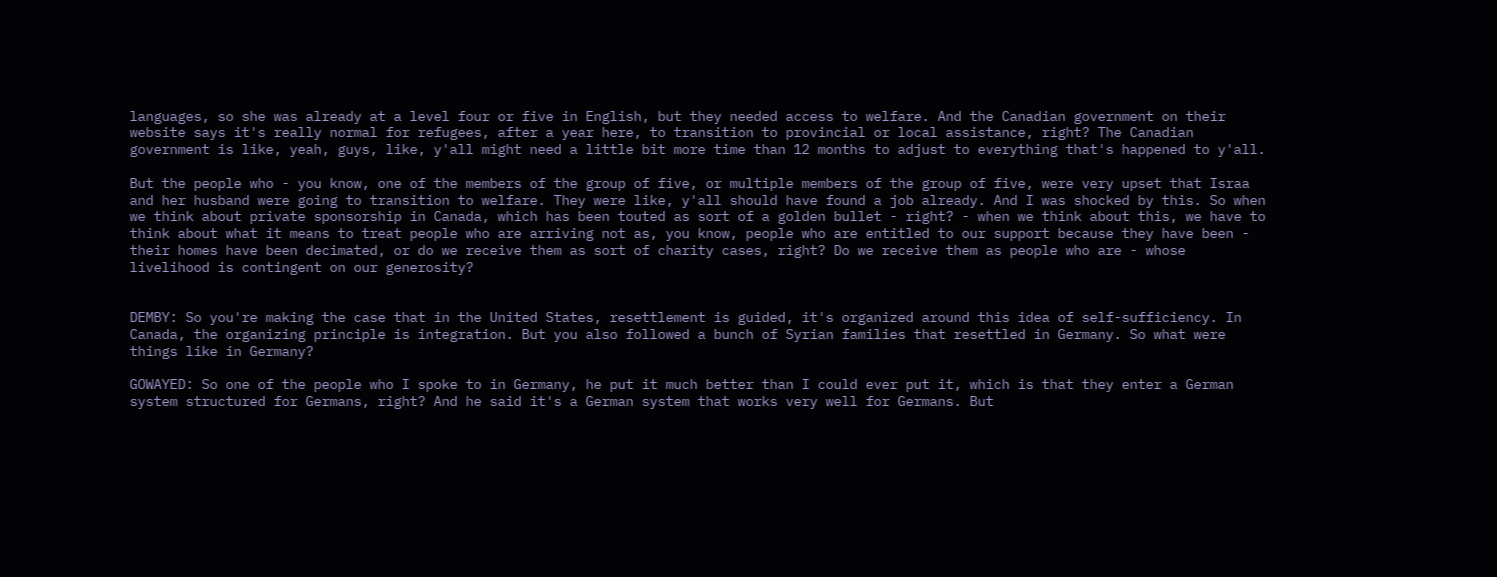languages, so she was already at a level four or five in English, but they needed access to welfare. And the Canadian government on their website says it's really normal for refugees, after a year here, to transition to provincial or local assistance, right? The Canadian government is like, yeah, guys, like, y'all might need a little bit more time than 12 months to adjust to everything that's happened to y'all.

But the people who - you know, one of the members of the group of five, or multiple members of the group of five, were very upset that Israa and her husband were going to transition to welfare. They were like, y'all should have found a job already. And I was shocked by this. So when we think about private sponsorship in Canada, which has been touted as sort of a golden bullet - right? - when we think about this, we have to think about what it means to treat people who are arriving not as, you know, people who are entitled to our support because they have been - their homes have been decimated, or do we receive them as sort of charity cases, right? Do we receive them as people who are - whose livelihood is contingent on our generosity?


DEMBY: So you're making the case that in the United States, resettlement is guided, it's organized around this idea of self-sufficiency. In Canada, the organizing principle is integration. But you also followed a bunch of Syrian families that resettled in Germany. So what were things like in Germany?

GOWAYED: So one of the people who I spoke to in Germany, he put it much better than I could ever put it, which is that they enter a German system structured for Germans, right? And he said it's a German system that works very well for Germans. But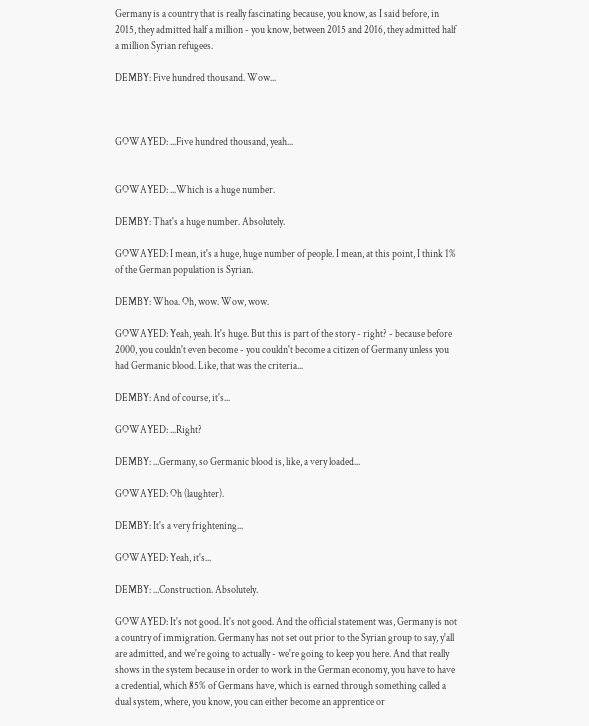Germany is a country that is really fascinating because, you know, as I said before, in 2015, they admitted half a million - you know, between 2015 and 2016, they admitted half a million Syrian refugees.

DEMBY: Five hundred thousand. Wow...



GOWAYED: ...Five hundred thousand, yeah...


GOWAYED: ...Which is a huge number.

DEMBY: That's a huge number. Absolutely.

GOWAYED: I mean, it's a huge, huge number of people. I mean, at this point, I think 1% of the German population is Syrian.

DEMBY: Whoa. Oh, wow. Wow, wow.

GOWAYED: Yeah, yeah. It's huge. But this is part of the story - right? - because before 2000, you couldn't even become - you couldn't become a citizen of Germany unless you had Germanic blood. Like, that was the criteria...

DEMBY: And of course, it's...

GOWAYED: ...Right?

DEMBY: ...Germany, so Germanic blood is, like, a very loaded...

GOWAYED: Oh (laughter).

DEMBY: It's a very frightening...

GOWAYED: Yeah, it's...

DEMBY: ...Construction. Absolutely.

GOWAYED: It's not good. It's not good. And the official statement was, Germany is not a country of immigration. Germany has not set out prior to the Syrian group to say, y'all are admitted, and we're going to actually - we're going to keep you here. And that really shows in the system because in order to work in the German economy, you have to have a credential, which 85% of Germans have, which is earned through something called a dual system, where, you know, you can either become an apprentice or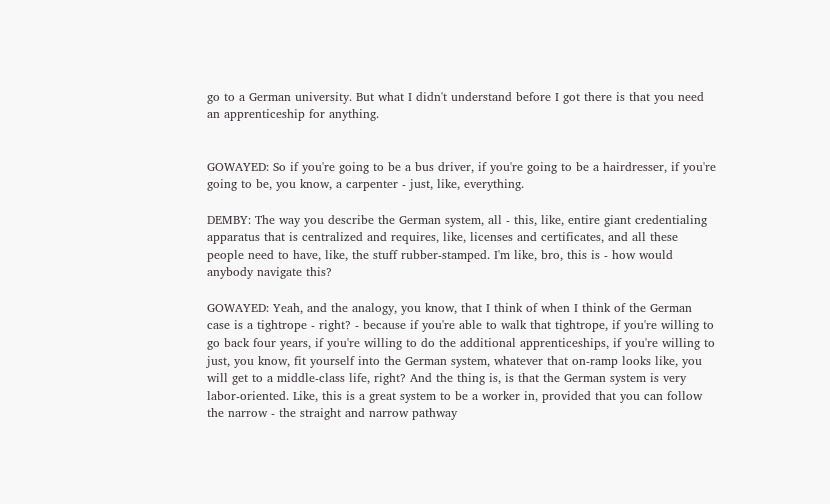go to a German university. But what I didn't understand before I got there is that you need an apprenticeship for anything.


GOWAYED: So if you're going to be a bus driver, if you're going to be a hairdresser, if you're going to be, you know, a carpenter - just, like, everything.

DEMBY: The way you describe the German system, all - this, like, entire giant credentialing apparatus that is centralized and requires, like, licenses and certificates, and all these people need to have, like, the stuff rubber-stamped. I'm like, bro, this is - how would anybody navigate this?

GOWAYED: Yeah, and the analogy, you know, that I think of when I think of the German case is a tightrope - right? - because if you're able to walk that tightrope, if you're willing to go back four years, if you're willing to do the additional apprenticeships, if you're willing to just, you know, fit yourself into the German system, whatever that on-ramp looks like, you will get to a middle-class life, right? And the thing is, is that the German system is very labor-oriented. Like, this is a great system to be a worker in, provided that you can follow the narrow - the straight and narrow pathway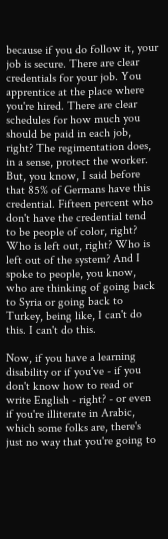because if you do follow it, your job is secure. There are clear credentials for your job. You apprentice at the place where you're hired. There are clear schedules for how much you should be paid in each job, right? The regimentation does, in a sense, protect the worker. But, you know, I said before that 85% of Germans have this credential. Fifteen percent who don't have the credential tend to be people of color, right? Who is left out, right? Who is left out of the system? And I spoke to people, you know, who are thinking of going back to Syria or going back to Turkey, being like, I can't do this. I can't do this.

Now, if you have a learning disability or if you've - if you don't know how to read or write English - right? - or even if you're illiterate in Arabic, which some folks are, there's just no way that you're going to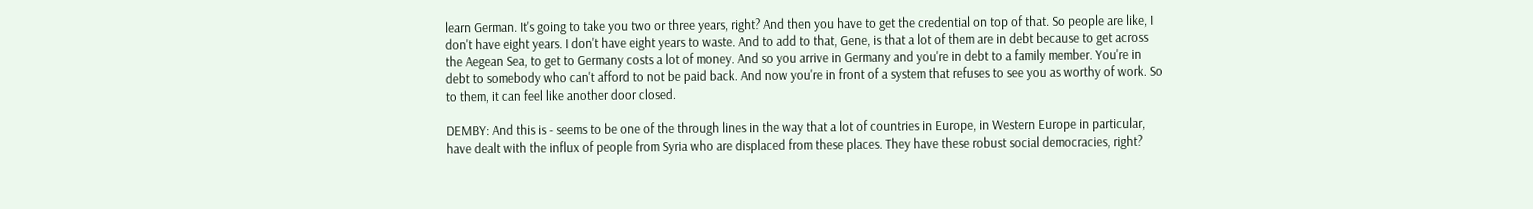learn German. It's going to take you two or three years, right? And then you have to get the credential on top of that. So people are like, I don't have eight years. I don't have eight years to waste. And to add to that, Gene, is that a lot of them are in debt because to get across the Aegean Sea, to get to Germany costs a lot of money. And so you arrive in Germany and you're in debt to a family member. You're in debt to somebody who can't afford to not be paid back. And now you're in front of a system that refuses to see you as worthy of work. So to them, it can feel like another door closed.

DEMBY: And this is - seems to be one of the through lines in the way that a lot of countries in Europe, in Western Europe in particular, have dealt with the influx of people from Syria who are displaced from these places. They have these robust social democracies, right?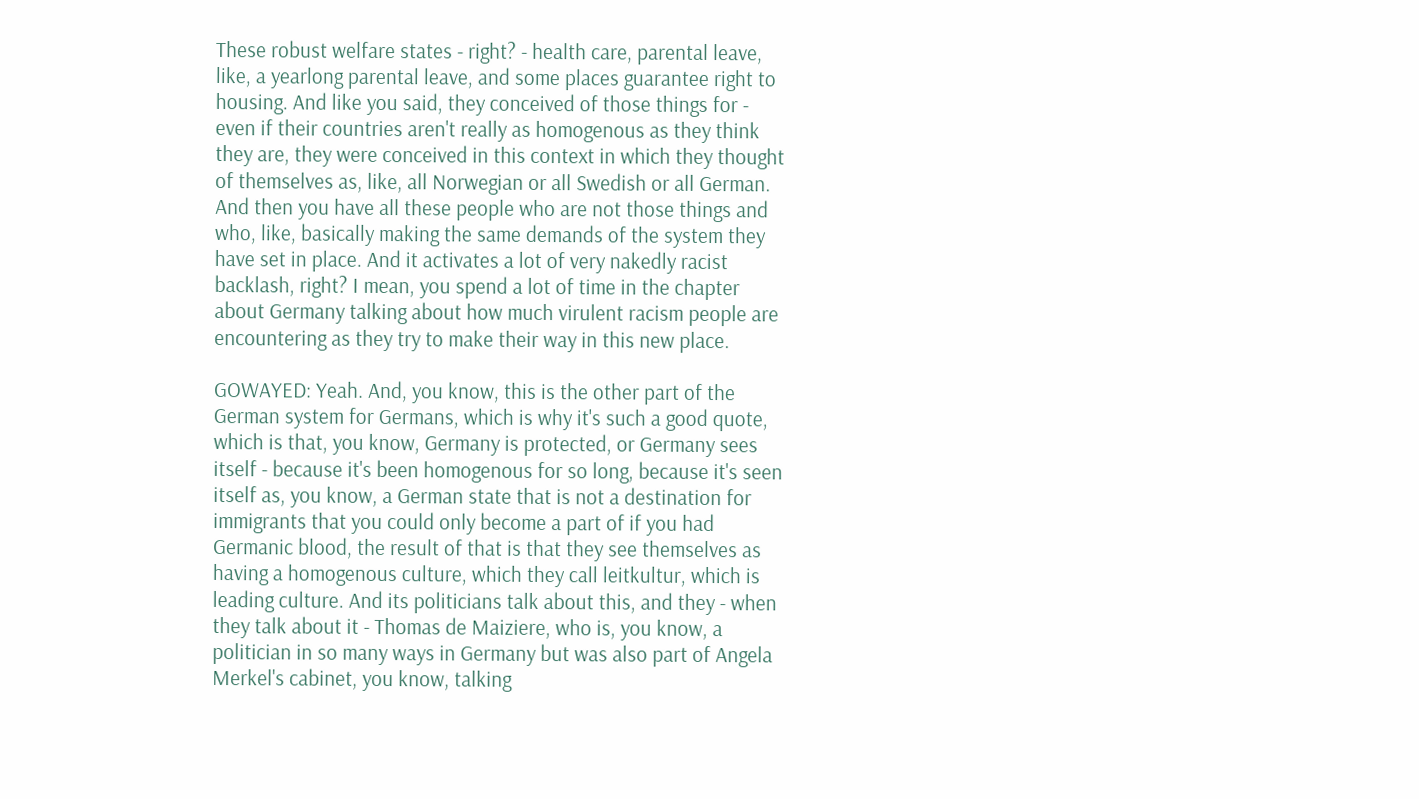These robust welfare states - right? - health care, parental leave, like, a yearlong parental leave, and some places guarantee right to housing. And like you said, they conceived of those things for - even if their countries aren't really as homogenous as they think they are, they were conceived in this context in which they thought of themselves as, like, all Norwegian or all Swedish or all German. And then you have all these people who are not those things and who, like, basically making the same demands of the system they have set in place. And it activates a lot of very nakedly racist backlash, right? I mean, you spend a lot of time in the chapter about Germany talking about how much virulent racism people are encountering as they try to make their way in this new place.

GOWAYED: Yeah. And, you know, this is the other part of the German system for Germans, which is why it's such a good quote, which is that, you know, Germany is protected, or Germany sees itself - because it's been homogenous for so long, because it's seen itself as, you know, a German state that is not a destination for immigrants that you could only become a part of if you had Germanic blood, the result of that is that they see themselves as having a homogenous culture, which they call leitkultur, which is leading culture. And its politicians talk about this, and they - when they talk about it - Thomas de Maiziere, who is, you know, a politician in so many ways in Germany but was also part of Angela Merkel's cabinet, you know, talking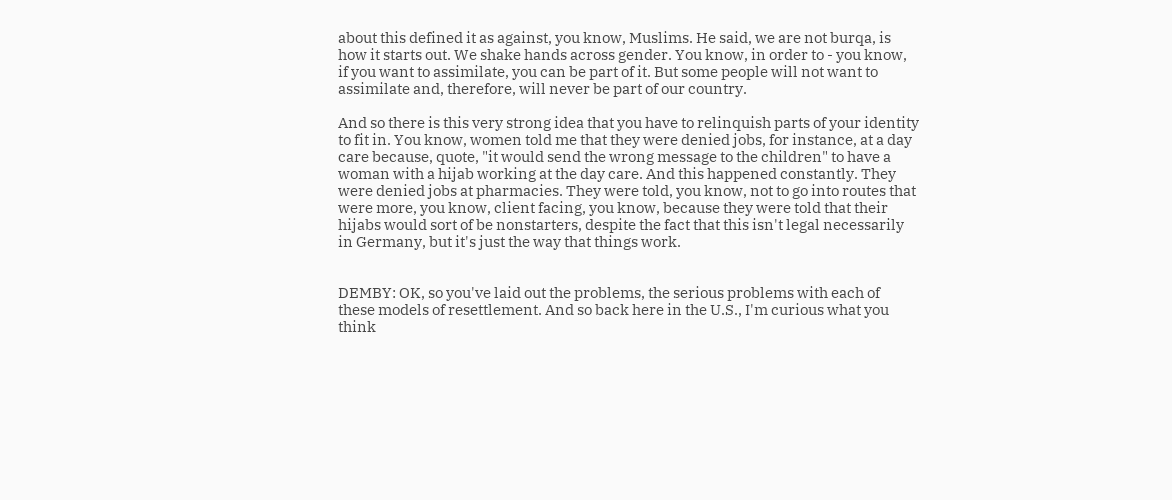about this defined it as against, you know, Muslims. He said, we are not burqa, is how it starts out. We shake hands across gender. You know, in order to - you know, if you want to assimilate, you can be part of it. But some people will not want to assimilate and, therefore, will never be part of our country.

And so there is this very strong idea that you have to relinquish parts of your identity to fit in. You know, women told me that they were denied jobs, for instance, at a day care because, quote, "it would send the wrong message to the children" to have a woman with a hijab working at the day care. And this happened constantly. They were denied jobs at pharmacies. They were told, you know, not to go into routes that were more, you know, client facing, you know, because they were told that their hijabs would sort of be nonstarters, despite the fact that this isn't legal necessarily in Germany, but it's just the way that things work.


DEMBY: OK, so you've laid out the problems, the serious problems with each of these models of resettlement. And so back here in the U.S., I'm curious what you think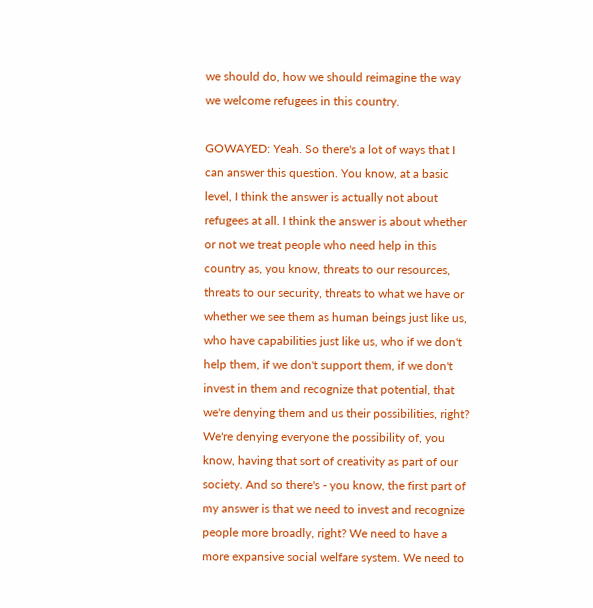we should do, how we should reimagine the way we welcome refugees in this country.

GOWAYED: Yeah. So there's a lot of ways that I can answer this question. You know, at a basic level, I think the answer is actually not about refugees at all. I think the answer is about whether or not we treat people who need help in this country as, you know, threats to our resources, threats to our security, threats to what we have or whether we see them as human beings just like us, who have capabilities just like us, who if we don't help them, if we don't support them, if we don't invest in them and recognize that potential, that we're denying them and us their possibilities, right? We're denying everyone the possibility of, you know, having that sort of creativity as part of our society. And so there's - you know, the first part of my answer is that we need to invest and recognize people more broadly, right? We need to have a more expansive social welfare system. We need to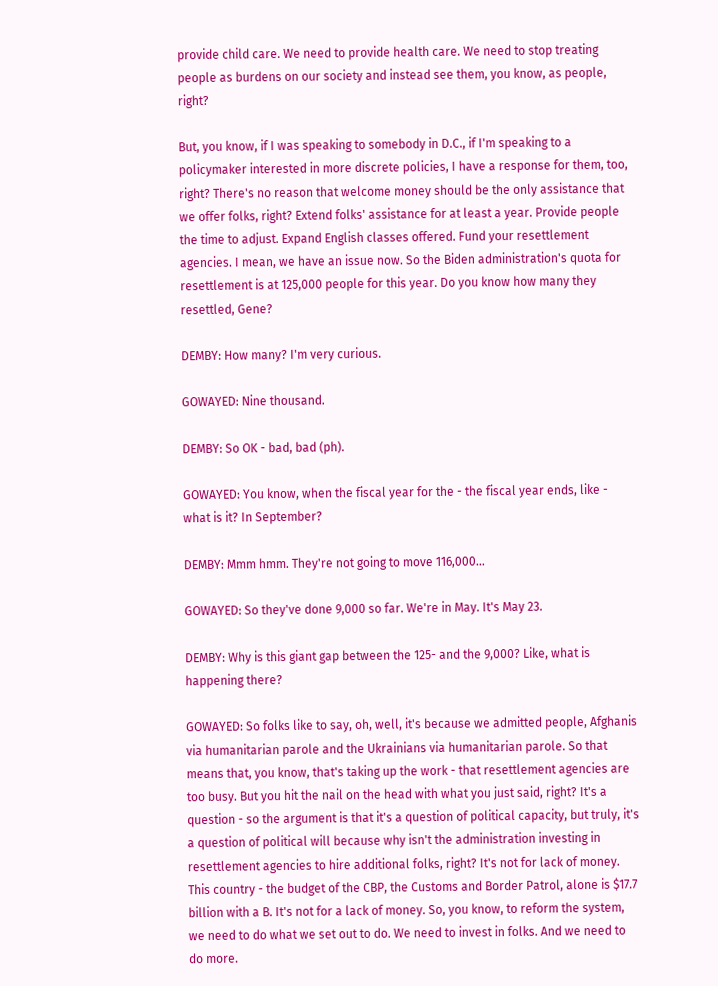provide child care. We need to provide health care. We need to stop treating people as burdens on our society and instead see them, you know, as people, right?

But, you know, if I was speaking to somebody in D.C., if I'm speaking to a policymaker interested in more discrete policies, I have a response for them, too, right? There's no reason that welcome money should be the only assistance that we offer folks, right? Extend folks' assistance for at least a year. Provide people the time to adjust. Expand English classes offered. Fund your resettlement agencies. I mean, we have an issue now. So the Biden administration's quota for resettlement is at 125,000 people for this year. Do you know how many they resettled, Gene?

DEMBY: How many? I'm very curious.

GOWAYED: Nine thousand.

DEMBY: So OK - bad, bad (ph).

GOWAYED: You know, when the fiscal year for the - the fiscal year ends, like - what is it? In September?

DEMBY: Mmm hmm. They're not going to move 116,000...

GOWAYED: So they've done 9,000 so far. We're in May. It's May 23.

DEMBY: Why is this giant gap between the 125- and the 9,000? Like, what is happening there?

GOWAYED: So folks like to say, oh, well, it's because we admitted people, Afghanis via humanitarian parole and the Ukrainians via humanitarian parole. So that means that, you know, that's taking up the work - that resettlement agencies are too busy. But you hit the nail on the head with what you just said, right? It's a question - so the argument is that it's a question of political capacity, but truly, it's a question of political will because why isn't the administration investing in resettlement agencies to hire additional folks, right? It's not for lack of money. This country - the budget of the CBP, the Customs and Border Patrol, alone is $17.7 billion with a B. It's not for a lack of money. So, you know, to reform the system, we need to do what we set out to do. We need to invest in folks. And we need to do more.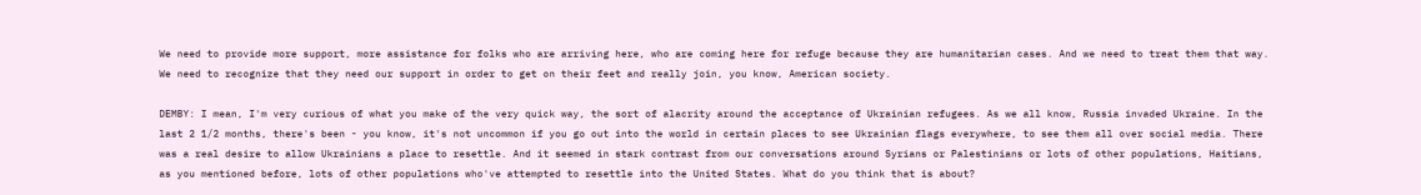We need to provide more support, more assistance for folks who are arriving here, who are coming here for refuge because they are humanitarian cases. And we need to treat them that way. We need to recognize that they need our support in order to get on their feet and really join, you know, American society.

DEMBY: I mean, I'm very curious of what you make of the very quick way, the sort of alacrity around the acceptance of Ukrainian refugees. As we all know, Russia invaded Ukraine. In the last 2 1/2 months, there's been - you know, it's not uncommon if you go out into the world in certain places to see Ukrainian flags everywhere, to see them all over social media. There was a real desire to allow Ukrainians a place to resettle. And it seemed in stark contrast from our conversations around Syrians or Palestinians or lots of other populations, Haitians, as you mentioned before, lots of other populations who've attempted to resettle into the United States. What do you think that is about?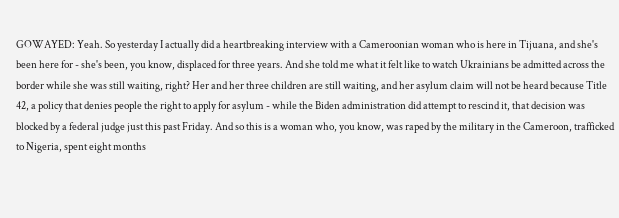GOWAYED: Yeah. So yesterday I actually did a heartbreaking interview with a Cameroonian woman who is here in Tijuana, and she's been here for - she's been, you know, displaced for three years. And she told me what it felt like to watch Ukrainians be admitted across the border while she was still waiting, right? Her and her three children are still waiting, and her asylum claim will not be heard because Title 42, a policy that denies people the right to apply for asylum - while the Biden administration did attempt to rescind it, that decision was blocked by a federal judge just this past Friday. And so this is a woman who, you know, was raped by the military in the Cameroon, trafficked to Nigeria, spent eight months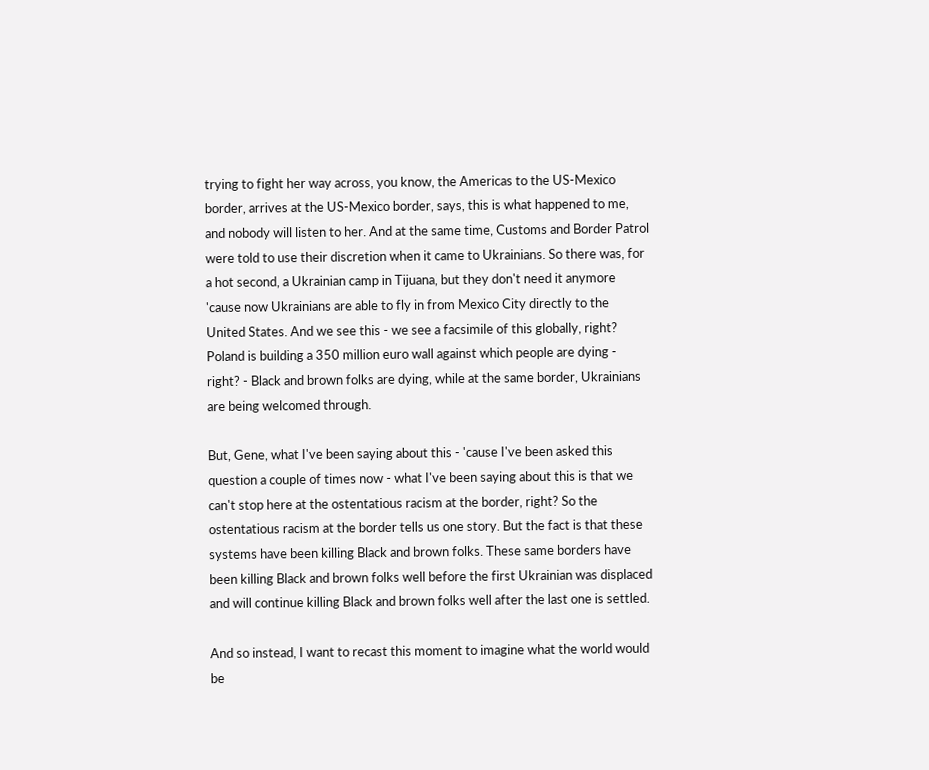trying to fight her way across, you know, the Americas to the US-Mexico border, arrives at the US-Mexico border, says, this is what happened to me, and nobody will listen to her. And at the same time, Customs and Border Patrol were told to use their discretion when it came to Ukrainians. So there was, for a hot second, a Ukrainian camp in Tijuana, but they don't need it anymore 'cause now Ukrainians are able to fly in from Mexico City directly to the United States. And we see this - we see a facsimile of this globally, right? Poland is building a 350 million euro wall against which people are dying - right? - Black and brown folks are dying, while at the same border, Ukrainians are being welcomed through.

But, Gene, what I've been saying about this - 'cause I've been asked this question a couple of times now - what I've been saying about this is that we can't stop here at the ostentatious racism at the border, right? So the ostentatious racism at the border tells us one story. But the fact is that these systems have been killing Black and brown folks. These same borders have been killing Black and brown folks well before the first Ukrainian was displaced and will continue killing Black and brown folks well after the last one is settled.

And so instead, I want to recast this moment to imagine what the world would be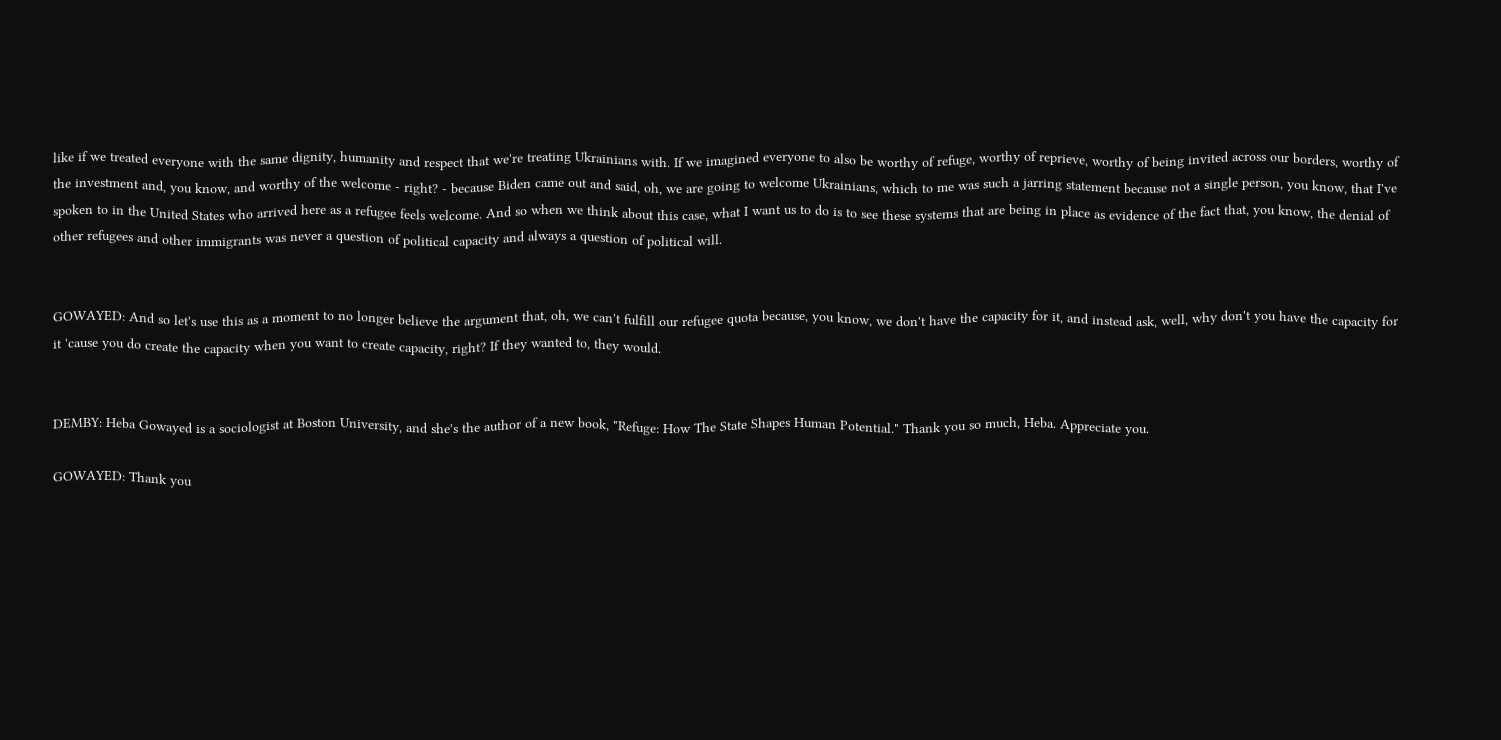like if we treated everyone with the same dignity, humanity and respect that we're treating Ukrainians with. If we imagined everyone to also be worthy of refuge, worthy of reprieve, worthy of being invited across our borders, worthy of the investment and, you know, and worthy of the welcome - right? - because Biden came out and said, oh, we are going to welcome Ukrainians, which to me was such a jarring statement because not a single person, you know, that I've spoken to in the United States who arrived here as a refugee feels welcome. And so when we think about this case, what I want us to do is to see these systems that are being in place as evidence of the fact that, you know, the denial of other refugees and other immigrants was never a question of political capacity and always a question of political will.


GOWAYED: And so let's use this as a moment to no longer believe the argument that, oh, we can't fulfill our refugee quota because, you know, we don't have the capacity for it, and instead ask, well, why don't you have the capacity for it 'cause you do create the capacity when you want to create capacity, right? If they wanted to, they would.


DEMBY: Heba Gowayed is a sociologist at Boston University, and she's the author of a new book, "Refuge: How The State Shapes Human Potential." Thank you so much, Heba. Appreciate you.

GOWAYED: Thank you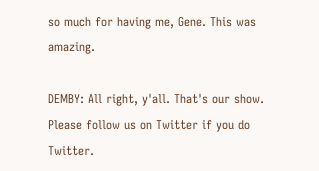so much for having me, Gene. This was amazing.

DEMBY: All right, y'all. That's our show. Please follow us on Twitter if you do Twitter.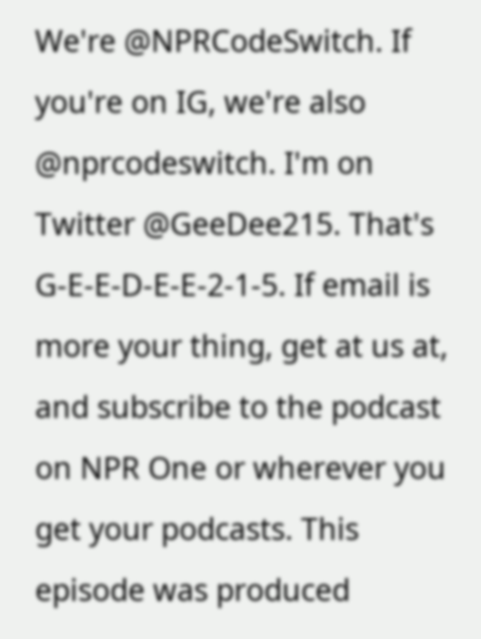We're @NPRCodeSwitch. If you're on IG, we're also @nprcodeswitch. I'm on Twitter @GeeDee215. That's G-E-E-D-E-E-2-1-5. If email is more your thing, get at us at, and subscribe to the podcast on NPR One or wherever you get your podcasts. This episode was produced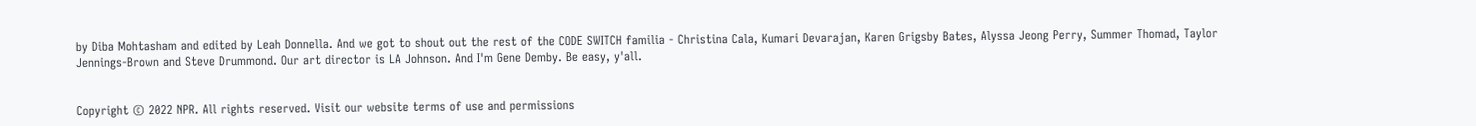by Diba Mohtasham and edited by Leah Donnella. And we got to shout out the rest of the CODE SWITCH familia - Christina Cala, Kumari Devarajan, Karen Grigsby Bates, Alyssa Jeong Perry, Summer Thomad, Taylor Jennings-Brown and Steve Drummond. Our art director is LA Johnson. And I'm Gene Demby. Be easy, y'all.


Copyright © 2022 NPR. All rights reserved. Visit our website terms of use and permissions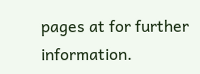pages at for further information.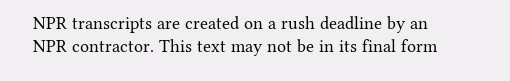NPR transcripts are created on a rush deadline by an NPR contractor. This text may not be in its final form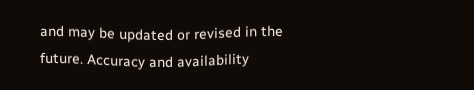and may be updated or revised in the future. Accuracy and availability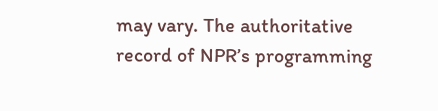may vary. The authoritative record of NPR’s programming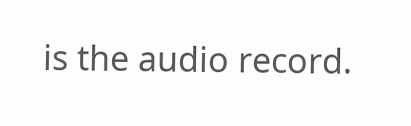is the audio record.